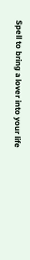Spell to bring a lover into your life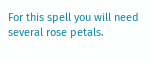For this spell you will need several rose petals.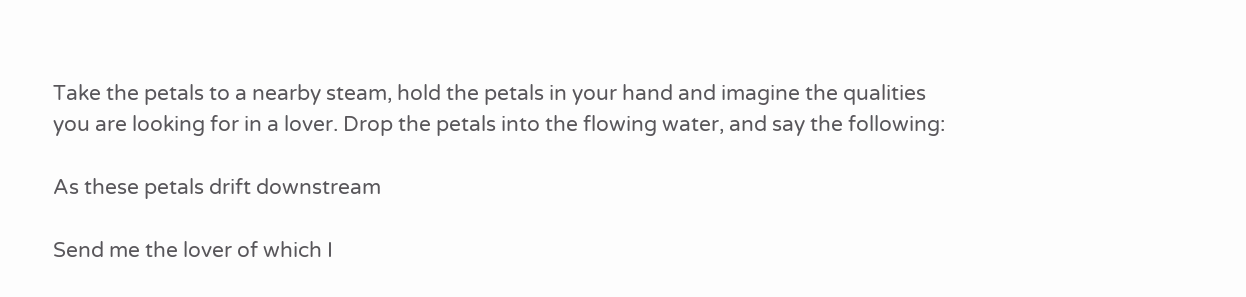Take the petals to a nearby steam, hold the petals in your hand and imagine the qualities you are looking for in a lover. Drop the petals into the flowing water, and say the following:

As these petals drift downstream

Send me the lover of which I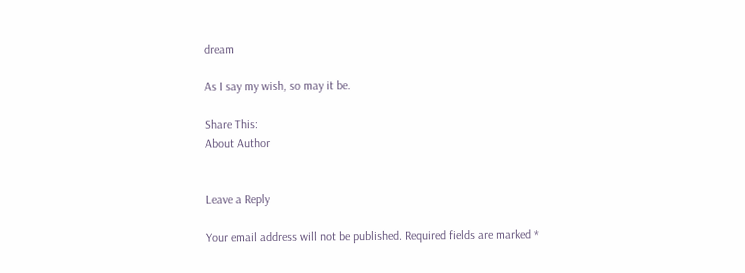dream

As I say my wish, so may it be.

Share This:
About Author


Leave a Reply

Your email address will not be published. Required fields are marked *